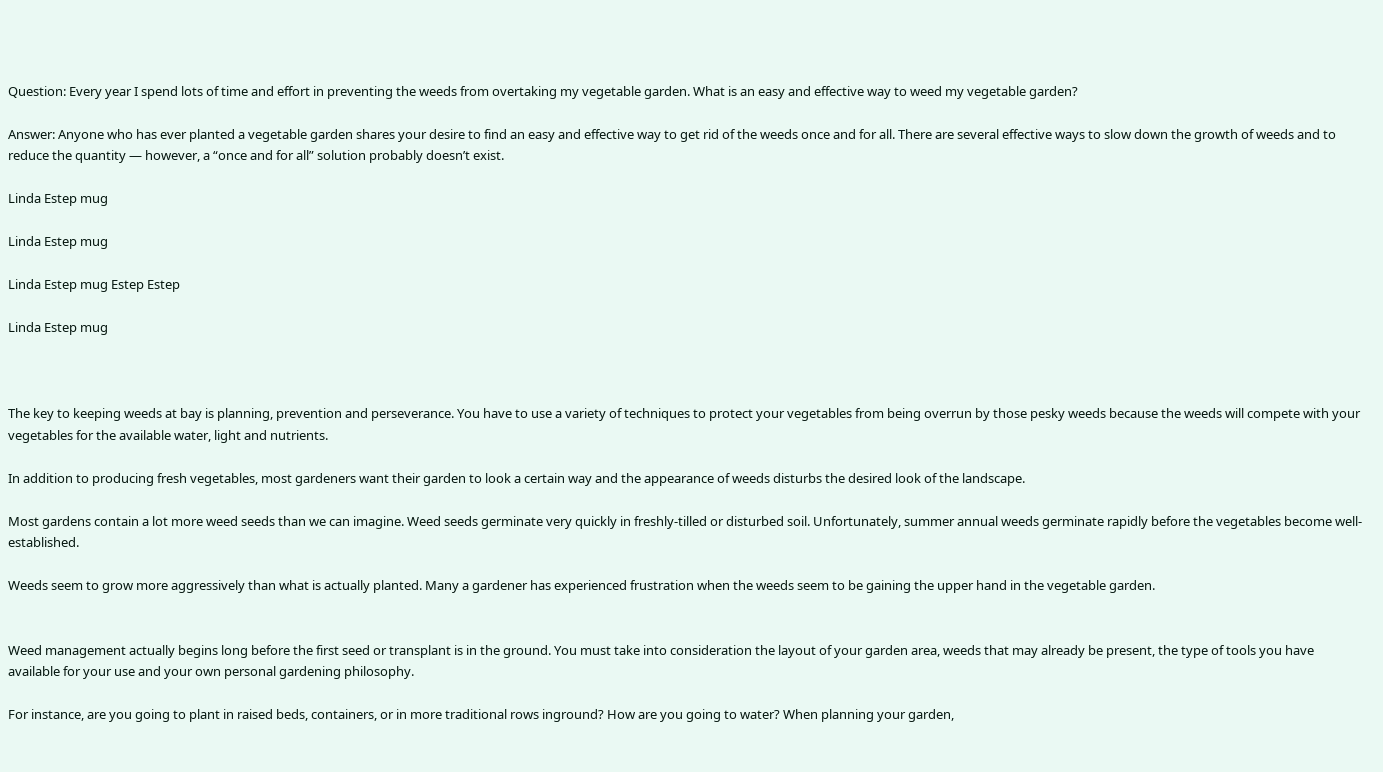Question: Every year I spend lots of time and effort in preventing the weeds from overtaking my vegetable garden. What is an easy and effective way to weed my vegetable garden?

Answer: Anyone who has ever planted a vegetable garden shares your desire to find an easy and effective way to get rid of the weeds once and for all. There are several effective ways to slow down the growth of weeds and to reduce the quantity — however, a “once and for all” solution probably doesn’t exist.

Linda Estep mug

Linda Estep mug

Linda Estep mug Estep Estep

Linda Estep mug



The key to keeping weeds at bay is planning, prevention and perseverance. You have to use a variety of techniques to protect your vegetables from being overrun by those pesky weeds because the weeds will compete with your vegetables for the available water, light and nutrients.

In addition to producing fresh vegetables, most gardeners want their garden to look a certain way and the appearance of weeds disturbs the desired look of the landscape.

Most gardens contain a lot more weed seeds than we can imagine. Weed seeds germinate very quickly in freshly-tilled or disturbed soil. Unfortunately, summer annual weeds germinate rapidly before the vegetables become well-established.

Weeds seem to grow more aggressively than what is actually planted. Many a gardener has experienced frustration when the weeds seem to be gaining the upper hand in the vegetable garden.


Weed management actually begins long before the first seed or transplant is in the ground. You must take into consideration the layout of your garden area, weeds that may already be present, the type of tools you have available for your use and your own personal gardening philosophy.

For instance, are you going to plant in raised beds, containers, or in more traditional rows inground? How are you going to water? When planning your garden,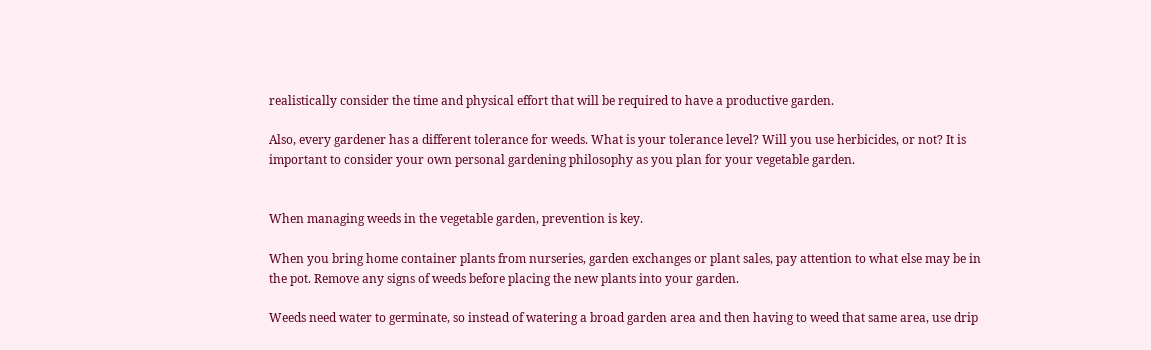realistically consider the time and physical effort that will be required to have a productive garden.

Also, every gardener has a different tolerance for weeds. What is your tolerance level? Will you use herbicides, or not? It is important to consider your own personal gardening philosophy as you plan for your vegetable garden.


When managing weeds in the vegetable garden, prevention is key.

When you bring home container plants from nurseries, garden exchanges or plant sales, pay attention to what else may be in the pot. Remove any signs of weeds before placing the new plants into your garden.

Weeds need water to germinate, so instead of watering a broad garden area and then having to weed that same area, use drip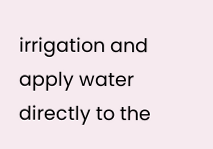irrigation and apply water directly to the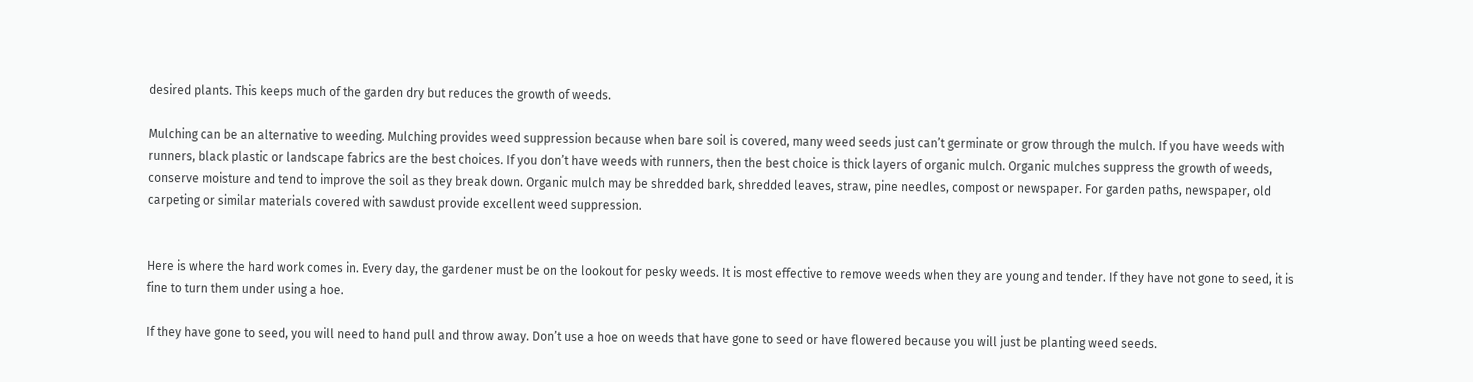desired plants. This keeps much of the garden dry but reduces the growth of weeds.

Mulching can be an alternative to weeding. Mulching provides weed suppression because when bare soil is covered, many weed seeds just can’t germinate or grow through the mulch. If you have weeds with runners, black plastic or landscape fabrics are the best choices. If you don’t have weeds with runners, then the best choice is thick layers of organic mulch. Organic mulches suppress the growth of weeds, conserve moisture and tend to improve the soil as they break down. Organic mulch may be shredded bark, shredded leaves, straw, pine needles, compost or newspaper. For garden paths, newspaper, old carpeting or similar materials covered with sawdust provide excellent weed suppression.


Here is where the hard work comes in. Every day, the gardener must be on the lookout for pesky weeds. It is most effective to remove weeds when they are young and tender. If they have not gone to seed, it is fine to turn them under using a hoe.

If they have gone to seed, you will need to hand pull and throw away. Don’t use a hoe on weeds that have gone to seed or have flowered because you will just be planting weed seeds.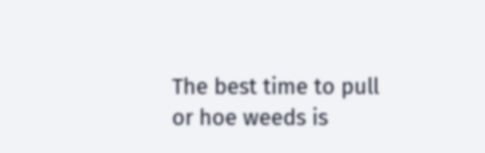The best time to pull or hoe weeds is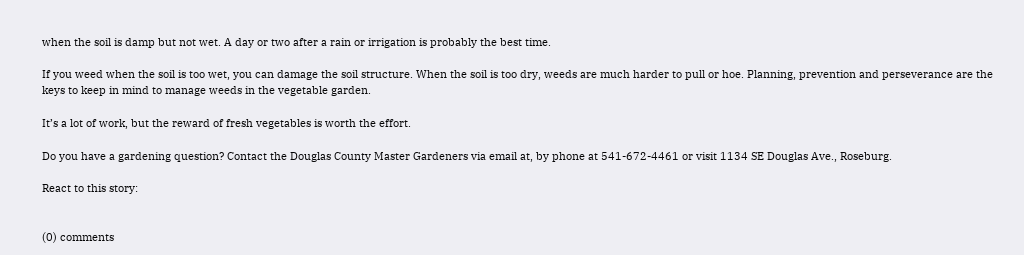when the soil is damp but not wet. A day or two after a rain or irrigation is probably the best time.

If you weed when the soil is too wet, you can damage the soil structure. When the soil is too dry, weeds are much harder to pull or hoe. Planning, prevention and perseverance are the keys to keep in mind to manage weeds in the vegetable garden.

It’s a lot of work, but the reward of fresh vegetables is worth the effort.

Do you have a gardening question? Contact the Douglas County Master Gardeners via email at, by phone at 541-672-4461 or visit 1134 SE Douglas Ave., Roseburg.

React to this story:


(0) comments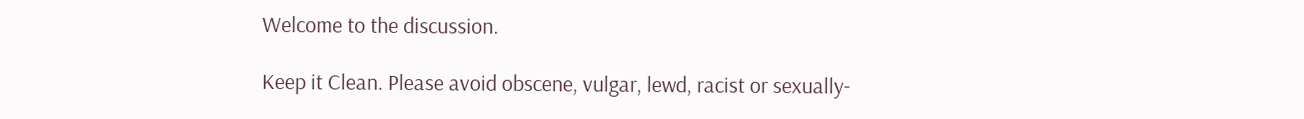Welcome to the discussion.

Keep it Clean. Please avoid obscene, vulgar, lewd, racist or sexually-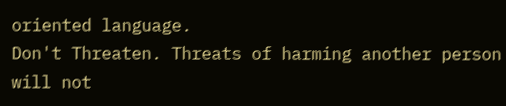oriented language.
Don't Threaten. Threats of harming another person will not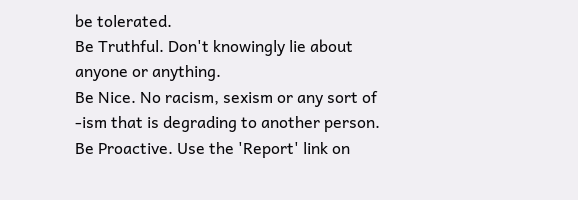be tolerated.
Be Truthful. Don't knowingly lie about anyone or anything.
Be Nice. No racism, sexism or any sort of -ism that is degrading to another person.
Be Proactive. Use the 'Report' link on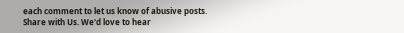each comment to let us know of abusive posts.
Share with Us. We'd love to hear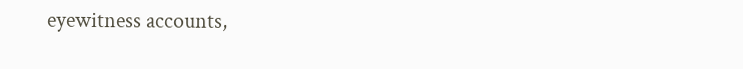eyewitness accounts,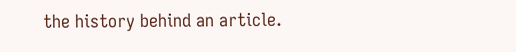the history behind an article.